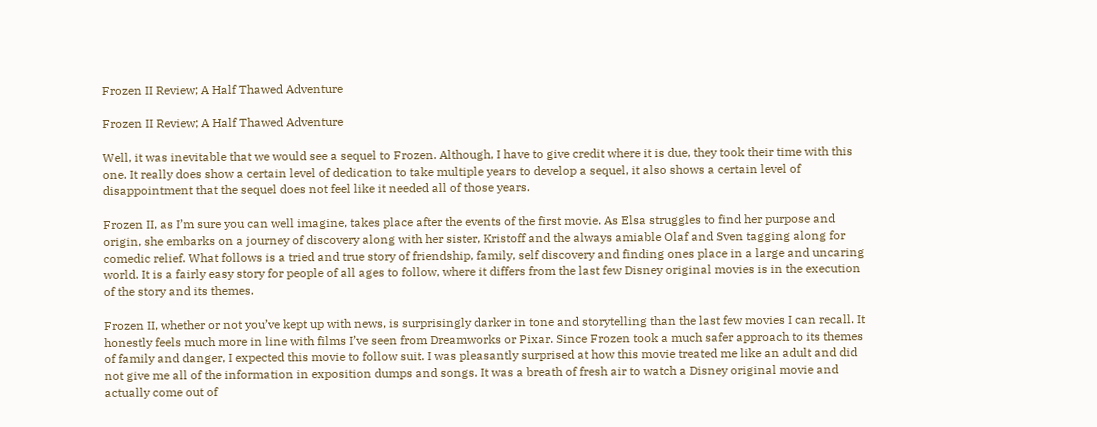Frozen II Review; A Half Thawed Adventure

Frozen II Review; A Half Thawed Adventure

Well, it was inevitable that we would see a sequel to Frozen. Although, I have to give credit where it is due, they took their time with this one. It really does show a certain level of dedication to take multiple years to develop a sequel, it also shows a certain level of disappointment that the sequel does not feel like it needed all of those years.

Frozen II, as I’m sure you can well imagine, takes place after the events of the first movie. As Elsa struggles to find her purpose and origin, she embarks on a journey of discovery along with her sister, Kristoff and the always amiable Olaf and Sven tagging along for comedic relief. What follows is a tried and true story of friendship, family, self discovery and finding ones place in a large and uncaring world. It is a fairly easy story for people of all ages to follow, where it differs from the last few Disney original movies is in the execution of the story and its themes.

Frozen II, whether or not you’ve kept up with news, is surprisingly darker in tone and storytelling than the last few movies I can recall. It honestly feels much more in line with films I’ve seen from Dreamworks or Pixar. Since Frozen took a much safer approach to its themes of family and danger, I expected this movie to follow suit. I was pleasantly surprised at how this movie treated me like an adult and did not give me all of the information in exposition dumps and songs. It was a breath of fresh air to watch a Disney original movie and actually come out of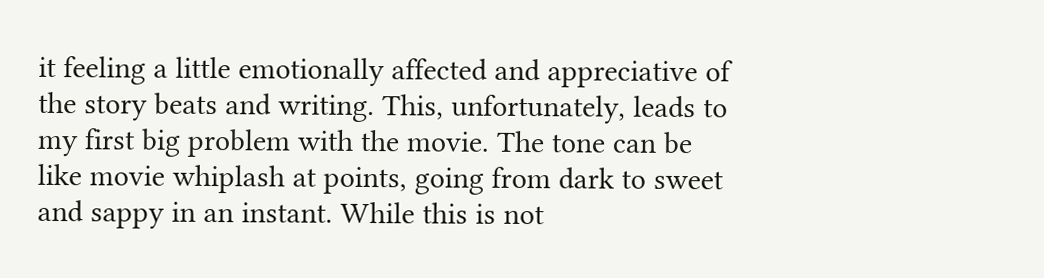it feeling a little emotionally affected and appreciative of the story beats and writing. This, unfortunately, leads to my first big problem with the movie. The tone can be like movie whiplash at points, going from dark to sweet and sappy in an instant. While this is not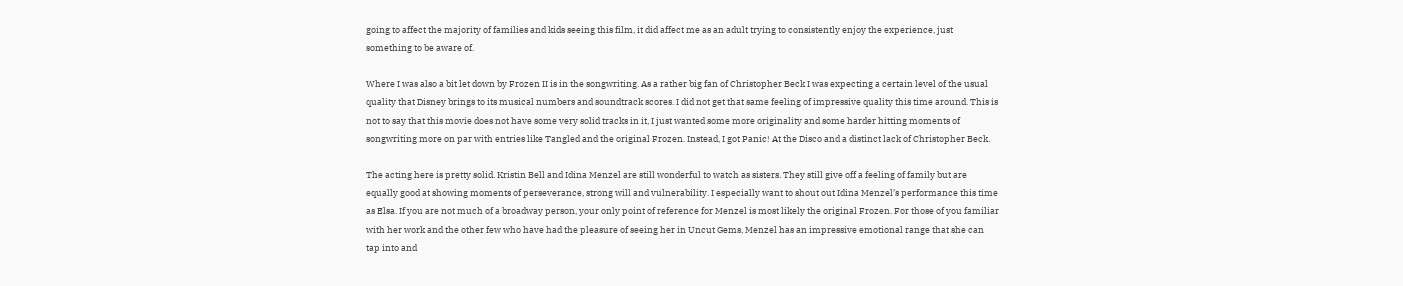going to affect the majority of families and kids seeing this film, it did affect me as an adult trying to consistently enjoy the experience, just something to be aware of.

Where I was also a bit let down by Frozen II is in the songwriting. As a rather big fan of Christopher Beck I was expecting a certain level of the usual quality that Disney brings to its musical numbers and soundtrack scores. I did not get that same feeling of impressive quality this time around. This is not to say that this movie does not have some very solid tracks in it, I just wanted some more originality and some harder hitting moments of songwriting more on par with entries like Tangled and the original Frozen. Instead, I got Panic! At the Disco and a distinct lack of Christopher Beck.

The acting here is pretty solid. Kristin Bell and Idina Menzel are still wonderful to watch as sisters. They still give off a feeling of family but are equally good at showing moments of perseverance, strong will and vulnerability. I especially want to shout out Idina Menzel’s performance this time as Elsa. If you are not much of a broadway person, your only point of reference for Menzel is most likely the original Frozen. For those of you familiar with her work and the other few who have had the pleasure of seeing her in Uncut Gems, Menzel has an impressive emotional range that she can tap into and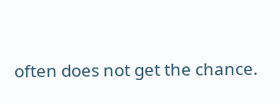often does not get the chance.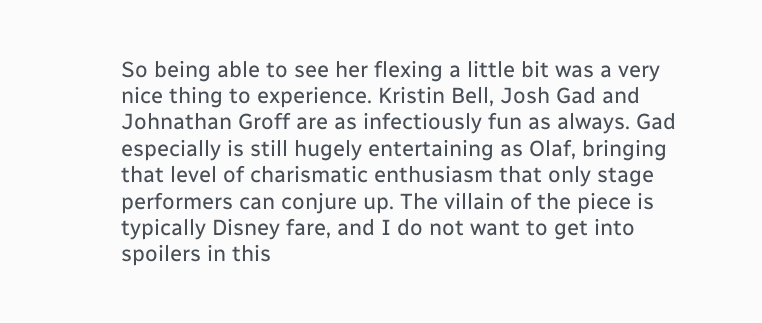So being able to see her flexing a little bit was a very nice thing to experience. Kristin Bell, Josh Gad and Johnathan Groff are as infectiously fun as always. Gad especially is still hugely entertaining as Olaf, bringing that level of charismatic enthusiasm that only stage performers can conjure up. The villain of the piece is typically Disney fare, and I do not want to get into spoilers in this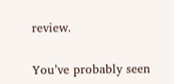review.

You’ve probably seen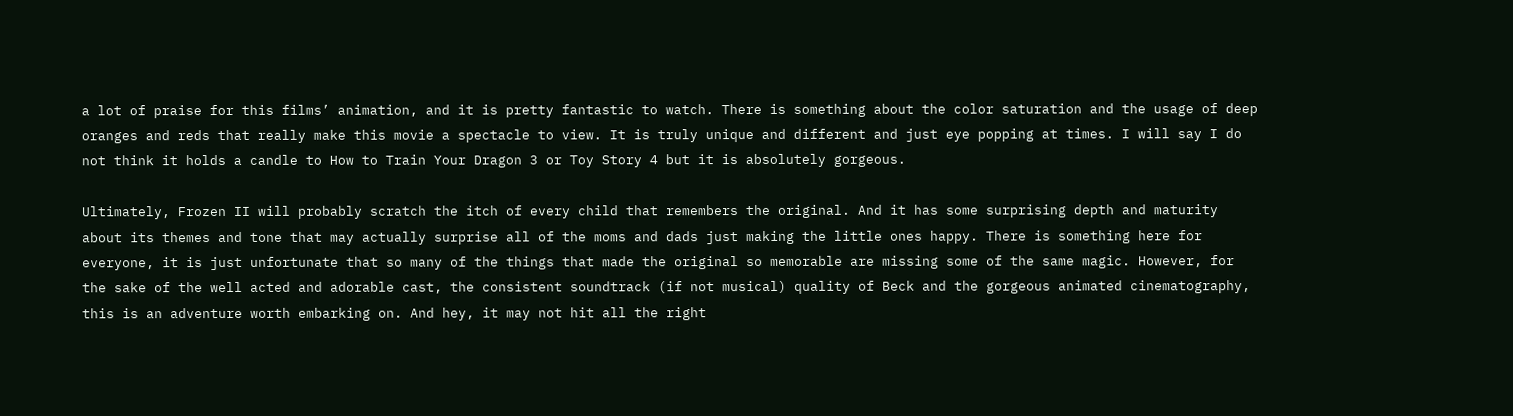a lot of praise for this films’ animation, and it is pretty fantastic to watch. There is something about the color saturation and the usage of deep oranges and reds that really make this movie a spectacle to view. It is truly unique and different and just eye popping at times. I will say I do not think it holds a candle to How to Train Your Dragon 3 or Toy Story 4 but it is absolutely gorgeous.

Ultimately, Frozen II will probably scratch the itch of every child that remembers the original. And it has some surprising depth and maturity about its themes and tone that may actually surprise all of the moms and dads just making the little ones happy. There is something here for everyone, it is just unfortunate that so many of the things that made the original so memorable are missing some of the same magic. However, for the sake of the well acted and adorable cast, the consistent soundtrack (if not musical) quality of Beck and the gorgeous animated cinematography, this is an adventure worth embarking on. And hey, it may not hit all the right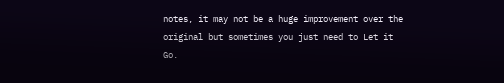notes, it may not be a huge improvement over the original but sometimes you just need to Let it Go.